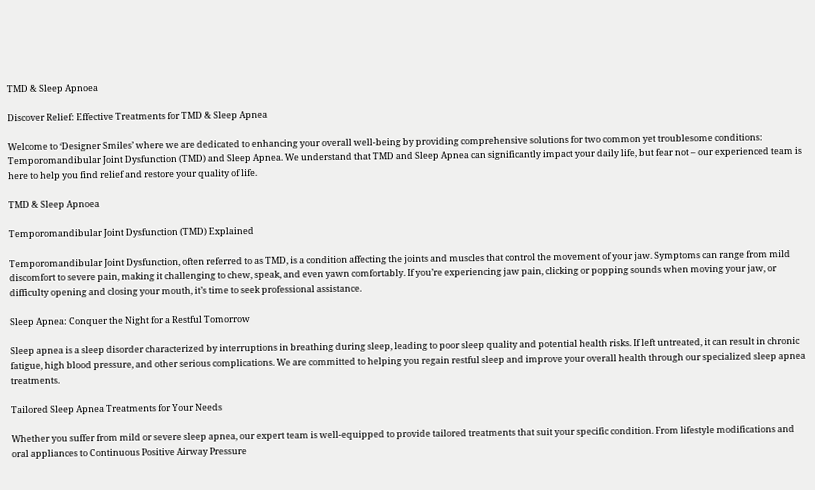TMD & Sleep Apnoea

Discover Relief: Effective Treatments for TMD & Sleep Apnea

Welcome to ‘Designer Smiles’ where we are dedicated to enhancing your overall well-being by providing comprehensive solutions for two common yet troublesome conditions: Temporomandibular Joint Dysfunction (TMD) and Sleep Apnea. We understand that TMD and Sleep Apnea can significantly impact your daily life, but fear not – our experienced team is here to help you find relief and restore your quality of life.

TMD & Sleep Apnoea

Temporomandibular Joint Dysfunction (TMD) Explained

Temporomandibular Joint Dysfunction, often referred to as TMD, is a condition affecting the joints and muscles that control the movement of your jaw. Symptoms can range from mild discomfort to severe pain, making it challenging to chew, speak, and even yawn comfortably. If you’re experiencing jaw pain, clicking or popping sounds when moving your jaw, or difficulty opening and closing your mouth, it’s time to seek professional assistance.

Sleep Apnea: Conquer the Night for a Restful Tomorrow

Sleep apnea is a sleep disorder characterized by interruptions in breathing during sleep, leading to poor sleep quality and potential health risks. If left untreated, it can result in chronic fatigue, high blood pressure, and other serious complications. We are committed to helping you regain restful sleep and improve your overall health through our specialized sleep apnea treatments.

Tailored Sleep Apnea Treatments for Your Needs

Whether you suffer from mild or severe sleep apnea, our expert team is well-equipped to provide tailored treatments that suit your specific condition. From lifestyle modifications and oral appliances to Continuous Positive Airway Pressure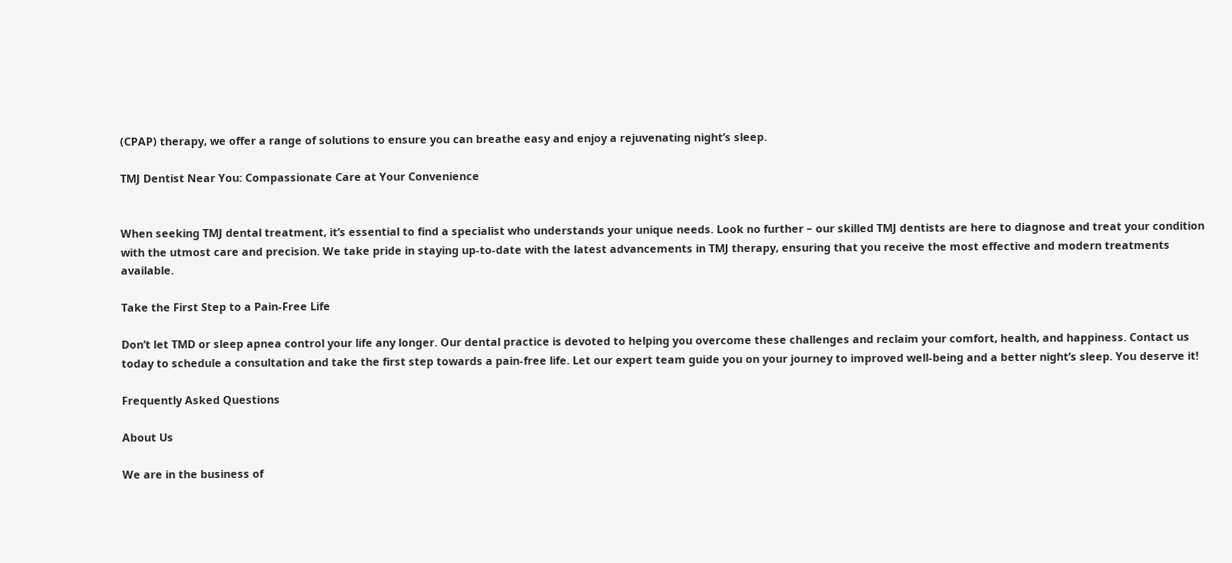(CPAP) therapy, we offer a range of solutions to ensure you can breathe easy and enjoy a rejuvenating night’s sleep.

TMJ Dentist Near You: Compassionate Care at Your Convenience


When seeking TMJ dental treatment, it’s essential to find a specialist who understands your unique needs. Look no further – our skilled TMJ dentists are here to diagnose and treat your condition with the utmost care and precision. We take pride in staying up-to-date with the latest advancements in TMJ therapy, ensuring that you receive the most effective and modern treatments available.

Take the First Step to a Pain-Free Life

Don’t let TMD or sleep apnea control your life any longer. Our dental practice is devoted to helping you overcome these challenges and reclaim your comfort, health, and happiness. Contact us today to schedule a consultation and take the first step towards a pain-free life. Let our expert team guide you on your journey to improved well-being and a better night’s sleep. You deserve it!

Frequently Asked Questions

About Us

We are in the business of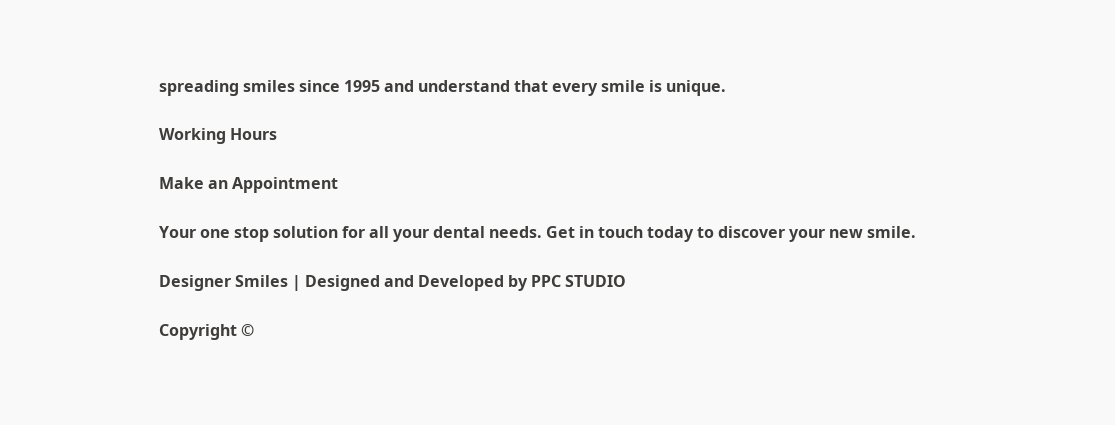spreading smiles since 1995 and understand that every smile is unique.

Working Hours

Make an Appointment

Your one stop solution for all your dental needs. Get in touch today to discover your new smile.

Designer Smiles | Designed and Developed by PPC STUDIO

Copyright ©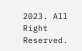2023. All Right Reserved.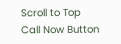Scroll to Top
Call Now Button